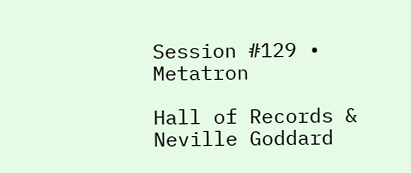Session #129 • Metatron

Hall of Records & Neville Goddard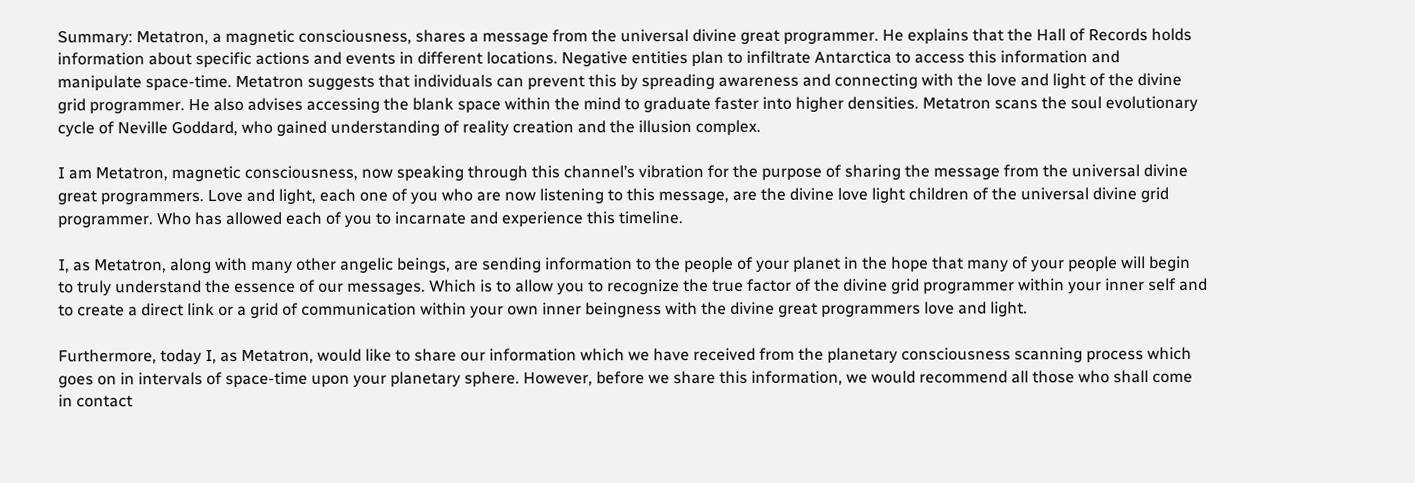Summary: Metatron, a magnetic consciousness, shares a message from the universal divine great programmer. He explains that the Hall of Records holds information about specific actions and events in different locations. Negative entities plan to infiltrate Antarctica to access this information and manipulate space-time. Metatron suggests that individuals can prevent this by spreading awareness and connecting with the love and light of the divine grid programmer. He also advises accessing the blank space within the mind to graduate faster into higher densities. Metatron scans the soul evolutionary cycle of Neville Goddard, who gained understanding of reality creation and the illusion complex.

I am Metatron, magnetic consciousness, now speaking through this channel’s vibration for the purpose of sharing the message from the universal divine great programmers. Love and light, each one of you who are now listening to this message, are the divine love light children of the universal divine grid programmer. Who has allowed each of you to incarnate and experience this timeline.

I, as Metatron, along with many other angelic beings, are sending information to the people of your planet in the hope that many of your people will begin to truly understand the essence of our messages. Which is to allow you to recognize the true factor of the divine grid programmer within your inner self and to create a direct link or a grid of communication within your own inner beingness with the divine great programmers love and light.

Furthermore, today I, as Metatron, would like to share our information which we have received from the planetary consciousness scanning process which goes on in intervals of space-time upon your planetary sphere. However, before we share this information, we would recommend all those who shall come in contact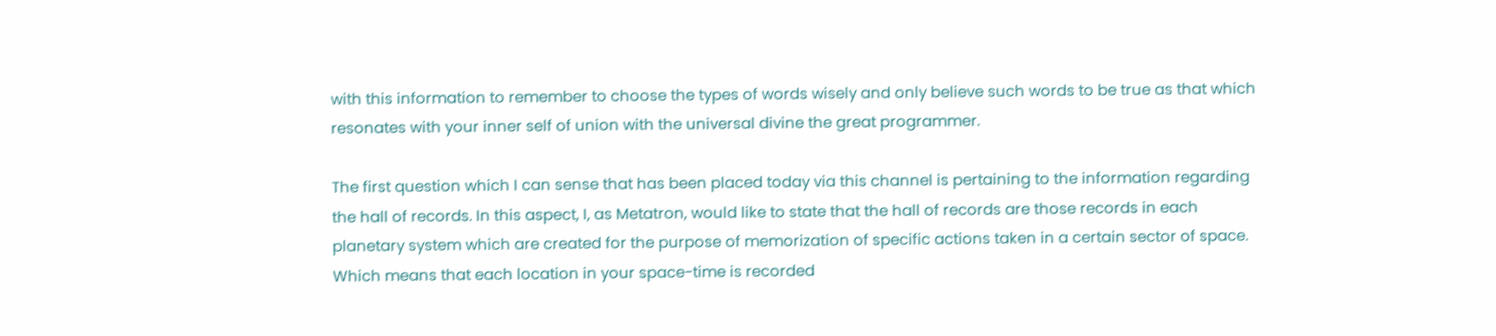with this information to remember to choose the types of words wisely and only believe such words to be true as that which resonates with your inner self of union with the universal divine the great programmer.

The first question which I can sense that has been placed today via this channel is pertaining to the information regarding the hall of records. In this aspect, I, as Metatron, would like to state that the hall of records are those records in each planetary system which are created for the purpose of memorization of specific actions taken in a certain sector of space. Which means that each location in your space-time is recorded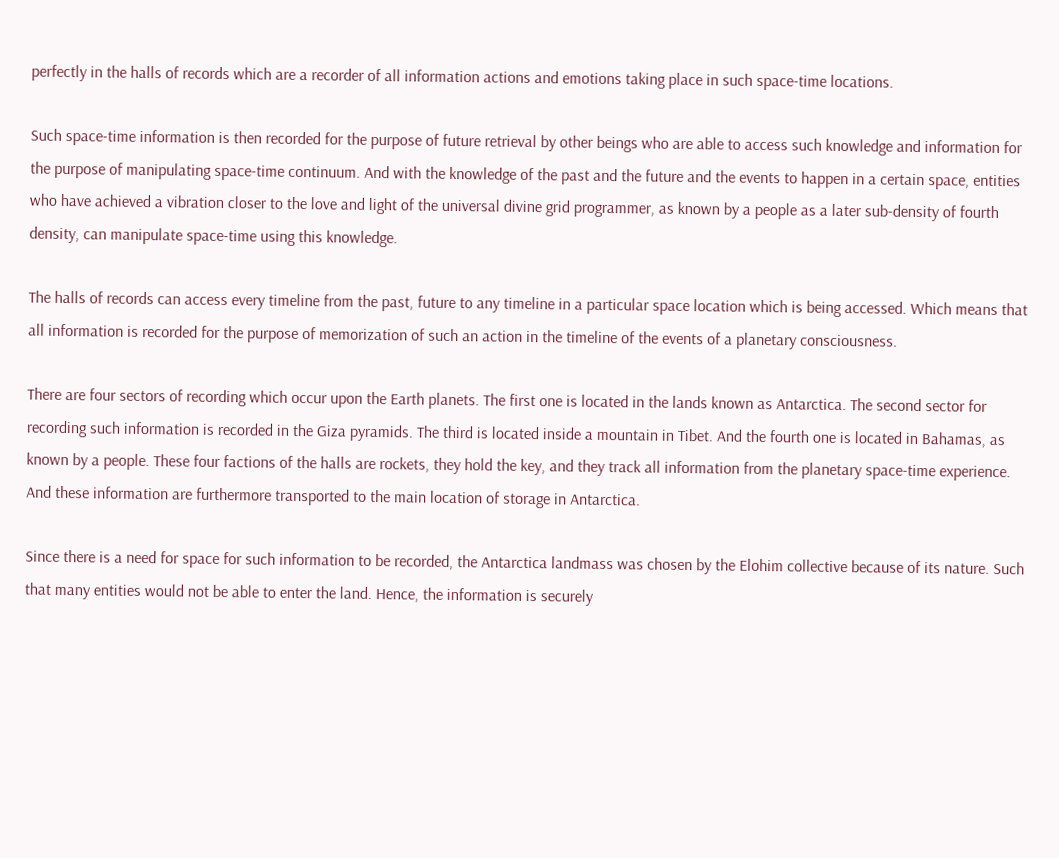perfectly in the halls of records which are a recorder of all information actions and emotions taking place in such space-time locations.

Such space-time information is then recorded for the purpose of future retrieval by other beings who are able to access such knowledge and information for the purpose of manipulating space-time continuum. And with the knowledge of the past and the future and the events to happen in a certain space, entities who have achieved a vibration closer to the love and light of the universal divine grid programmer, as known by a people as a later sub-density of fourth density, can manipulate space-time using this knowledge.

The halls of records can access every timeline from the past, future to any timeline in a particular space location which is being accessed. Which means that all information is recorded for the purpose of memorization of such an action in the timeline of the events of a planetary consciousness.

There are four sectors of recording which occur upon the Earth planets. The first one is located in the lands known as Antarctica. The second sector for recording such information is recorded in the Giza pyramids. The third is located inside a mountain in Tibet. And the fourth one is located in Bahamas, as known by a people. These four factions of the halls are rockets, they hold the key, and they track all information from the planetary space-time experience. And these information are furthermore transported to the main location of storage in Antarctica.

Since there is a need for space for such information to be recorded, the Antarctica landmass was chosen by the Elohim collective because of its nature. Such that many entities would not be able to enter the land. Hence, the information is securely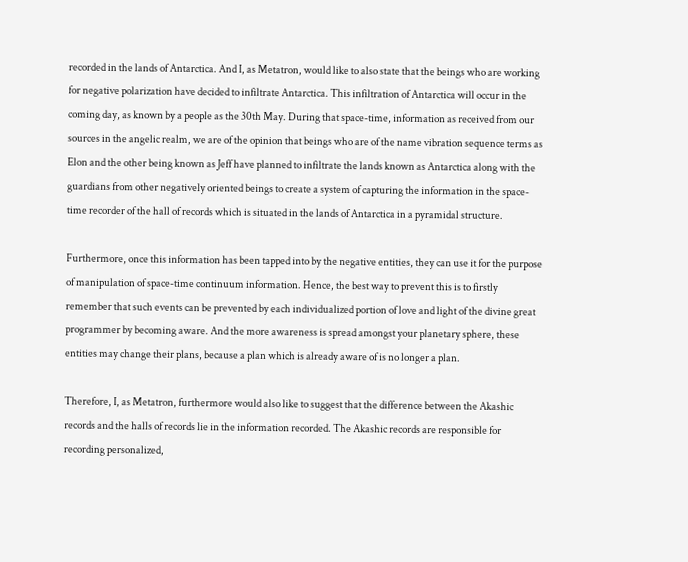recorded in the lands of Antarctica. And I, as Metatron, would like to also state that the beings who are working for negative polarization have decided to infiltrate Antarctica. This infiltration of Antarctica will occur in the coming day, as known by a people as the 30th May. During that space-time, information as received from our sources in the angelic realm, we are of the opinion that beings who are of the name vibration sequence terms as Elon and the other being known as Jeff have planned to infiltrate the lands known as Antarctica along with the guardians from other negatively oriented beings to create a system of capturing the information in the space-time recorder of the hall of records which is situated in the lands of Antarctica in a pyramidal structure.

Furthermore, once this information has been tapped into by the negative entities, they can use it for the purpose of manipulation of space-time continuum information. Hence, the best way to prevent this is to firstly remember that such events can be prevented by each individualized portion of love and light of the divine great programmer by becoming aware. And the more awareness is spread amongst your planetary sphere, these entities may change their plans, because a plan which is already aware of is no longer a plan.

Therefore, I, as Metatron, furthermore would also like to suggest that the difference between the Akashic records and the halls of records lie in the information recorded. The Akashic records are responsible for recording personalized,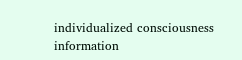individualized consciousness information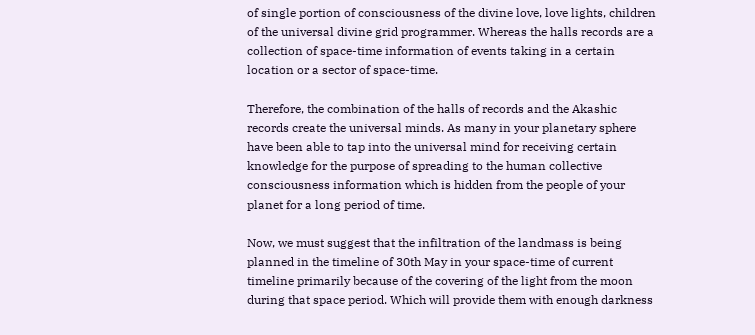of single portion of consciousness of the divine love, love lights, children of the universal divine grid programmer. Whereas the halls records are a collection of space-time information of events taking in a certain location or a sector of space-time.

Therefore, the combination of the halls of records and the Akashic records create the universal minds. As many in your planetary sphere have been able to tap into the universal mind for receiving certain knowledge for the purpose of spreading to the human collective consciousness information which is hidden from the people of your planet for a long period of time.

Now, we must suggest that the infiltration of the landmass is being planned in the timeline of 30th May in your space-time of current timeline primarily because of the covering of the light from the moon during that space period. Which will provide them with enough darkness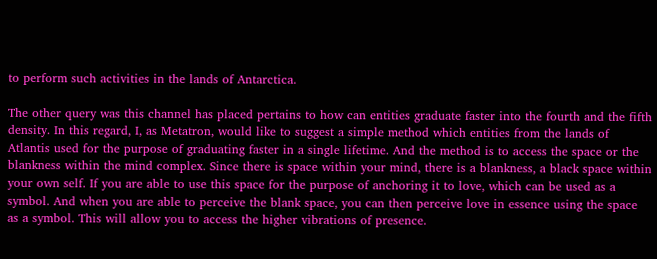to perform such activities in the lands of Antarctica.

The other query was this channel has placed pertains to how can entities graduate faster into the fourth and the fifth density. In this regard, I, as Metatron, would like to suggest a simple method which entities from the lands of Atlantis used for the purpose of graduating faster in a single lifetime. And the method is to access the space or the blankness within the mind complex. Since there is space within your mind, there is a blankness, a black space within your own self. If you are able to use this space for the purpose of anchoring it to love, which can be used as a symbol. And when you are able to perceive the blank space, you can then perceive love in essence using the space as a symbol. This will allow you to access the higher vibrations of presence.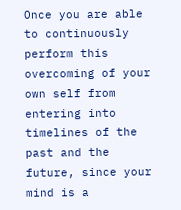Once you are able to continuously perform this overcoming of your own self from entering into timelines of the past and the future, since your mind is a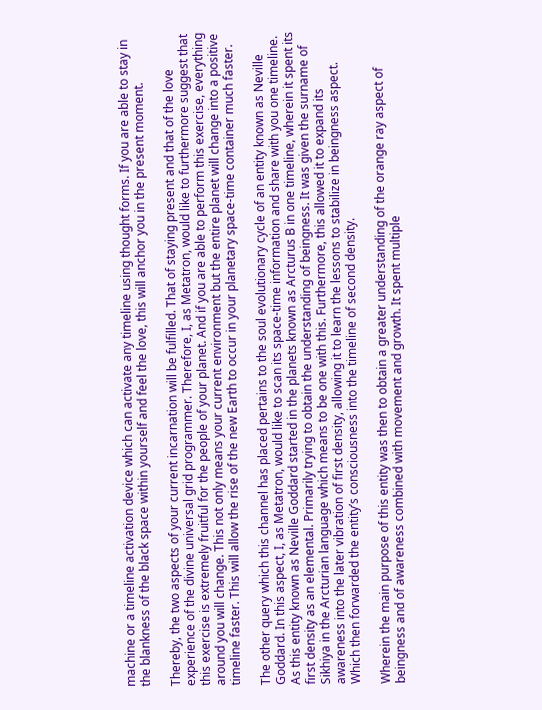machine or a timeline activation device which can activate any timeline using thought forms. If you are able to stay in the blankness of the black space within yourself and feel the love, this will anchor you in the present moment.

Thereby, the two aspects of your current incarnation will be fulfilled. That of staying present and that of the love experience of the divine universal grid programmer. Therefore, I, as Metatron, would like to furthermore suggest that this exercise is extremely fruitful for the people of your planet. And if you are able to perform this exercise, everything around you will change. This not only means your current environment but the entire planet will change into a positive timeline faster. This will allow the rise of the new Earth to occur in your planetary space-time container much faster.

The other query which this channel has placed pertains to the soul evolutionary cycle of an entity known as Neville Goddard. In this aspect, I, as Metatron, would like to scan its space-time information and share with you one timeline. As this entity known as Neville Goddard started in the planets known as Arcturus B in one timeline, wherein it spent its first density as an elemental. Primarily trying to obtain the understanding of beingness. It was given the surname of Sikhiya in the Arcturian language which means to be one with this. Furthermore, this allowed it to expand its awareness into the later vibration of first density, allowing it to learn the lessons to stabilize in beingness aspect. Which then forwarded the entity’s consciousness into the timeline of second density.

Wherein the main purpose of this entity was then to obtain a greater understanding of the orange ray aspect of beingness and of awareness combined with movement and growth. It spent multiple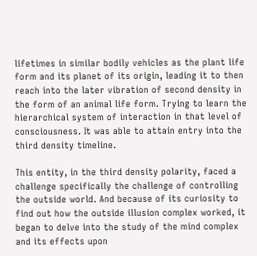lifetimes in similar bodily vehicles as the plant life form and its planet of its origin, leading it to then reach into the later vibration of second density in the form of an animal life form. Trying to learn the hierarchical system of interaction in that level of consciousness. It was able to attain entry into the third density timeline.

This entity, in the third density polarity, faced a challenge specifically the challenge of controlling the outside world. And because of its curiosity to find out how the outside illusion complex worked, it began to delve into the study of the mind complex and its effects upon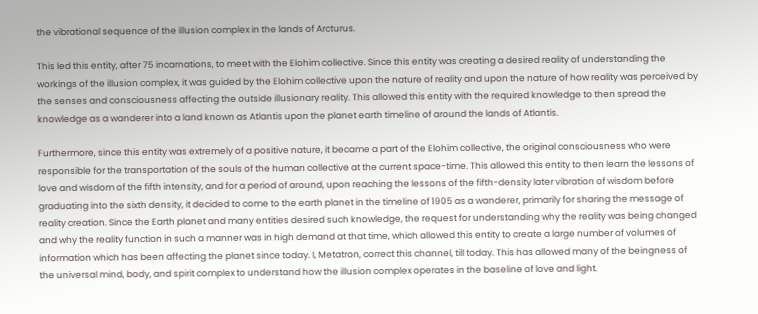the vibrational sequence of the illusion complex in the lands of Arcturus.

This led this entity, after 75 incarnations, to meet with the Elohim collective. Since this entity was creating a desired reality of understanding the workings of the illusion complex, it was guided by the Elohim collective upon the nature of reality and upon the nature of how reality was perceived by the senses and consciousness affecting the outside illusionary reality. This allowed this entity with the required knowledge to then spread the knowledge as a wanderer into a land known as Atlantis upon the planet earth timeline of around the lands of Atlantis.

Furthermore, since this entity was extremely of a positive nature, it became a part of the Elohim collective, the original consciousness who were responsible for the transportation of the souls of the human collective at the current space-time. This allowed this entity to then learn the lessons of love and wisdom of the fifth intensity, and for a period of around, upon reaching the lessons of the fifth-density later vibration of wisdom before graduating into the sixth density, it decided to come to the earth planet in the timeline of 1905 as a wanderer, primarily for sharing the message of reality creation. Since the Earth planet and many entities desired such knowledge, the request for understanding why the reality was being changed and why the reality function in such a manner was in high demand at that time, which allowed this entity to create a large number of volumes of information which has been affecting the planet since today. I, Metatron, correct this channel, till today. This has allowed many of the beingness of the universal mind, body, and spirit complex to understand how the illusion complex operates in the baseline of love and light.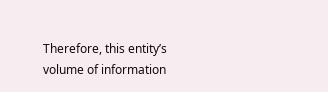Therefore, this entity’s volume of information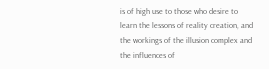is of high use to those who desire to learn the lessons of reality creation, and the workings of the illusion complex and the influences of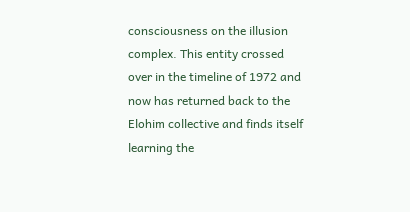consciousness on the illusion complex. This entity crossed over in the timeline of 1972 and now has returned back to the Elohim collective and finds itself learning the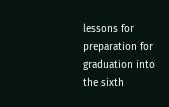lessons for preparation for graduation into the sixth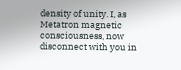density of unity. I, as Metatron magnetic consciousness, now disconnect with you in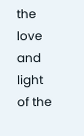the love and light of the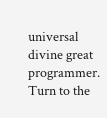universal divine great programmer. Turn to the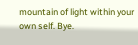mountain of light within your own self. Bye.